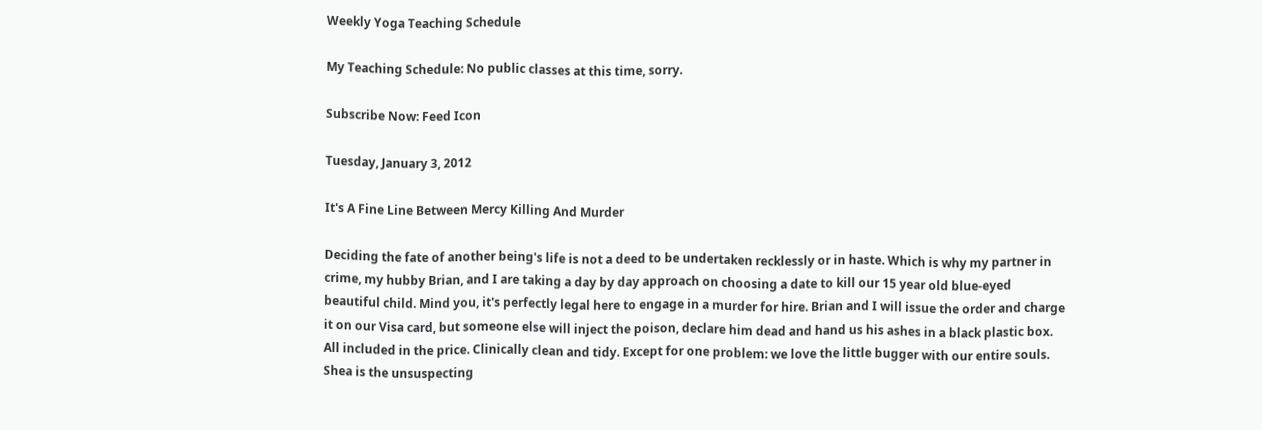Weekly Yoga Teaching Schedule

My Teaching Schedule: No public classes at this time, sorry.

Subscribe Now: Feed Icon

Tuesday, January 3, 2012

It's A Fine Line Between Mercy Killing And Murder

Deciding the fate of another being's life is not a deed to be undertaken recklessly or in haste. Which is why my partner in crime, my hubby Brian, and I are taking a day by day approach on choosing a date to kill our 15 year old blue-eyed beautiful child. Mind you, it's perfectly legal here to engage in a murder for hire. Brian and I will issue the order and charge it on our Visa card, but someone else will inject the poison, declare him dead and hand us his ashes in a black plastic box. All included in the price. Clinically clean and tidy. Except for one problem: we love the little bugger with our entire souls.
Shea is the unsuspecting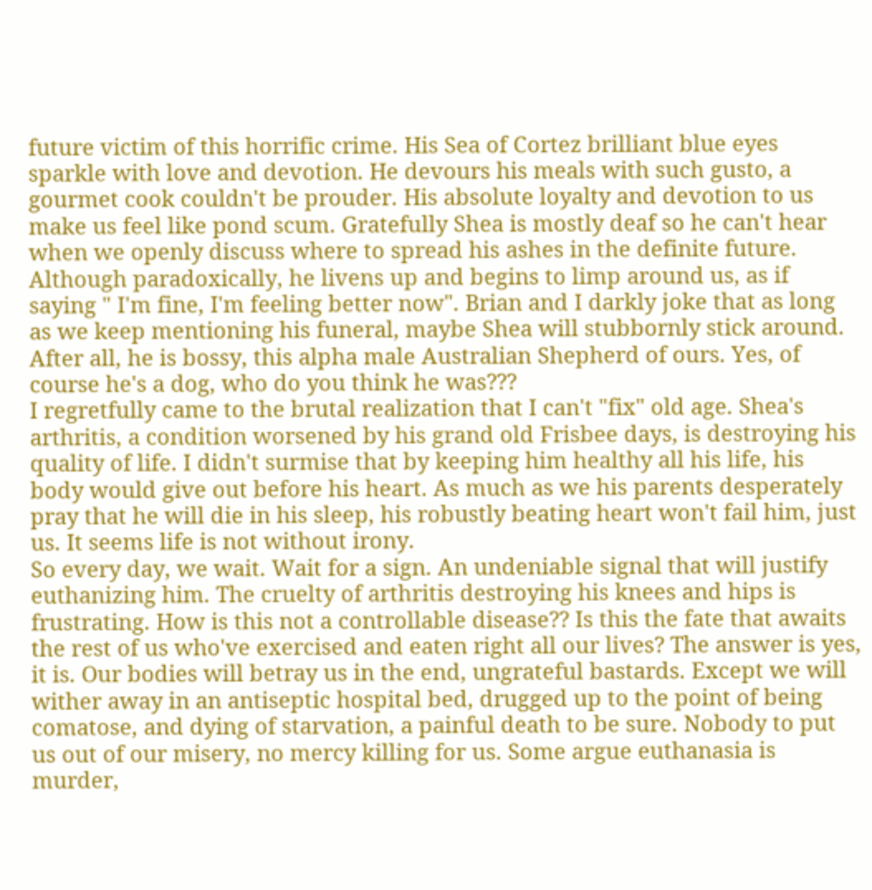future victim of this horrific crime. His Sea of Cortez brilliant blue eyes sparkle with love and devotion. He devours his meals with such gusto, a gourmet cook couldn't be prouder. His absolute loyalty and devotion to us make us feel like pond scum. Gratefully Shea is mostly deaf so he can't hear when we openly discuss where to spread his ashes in the definite future. Although paradoxically, he livens up and begins to limp around us, as if saying " I'm fine, I'm feeling better now". Brian and I darkly joke that as long as we keep mentioning his funeral, maybe Shea will stubbornly stick around. After all, he is bossy, this alpha male Australian Shepherd of ours. Yes, of course he's a dog, who do you think he was???
I regretfully came to the brutal realization that I can't "fix" old age. Shea's arthritis, a condition worsened by his grand old Frisbee days, is destroying his quality of life. I didn't surmise that by keeping him healthy all his life, his body would give out before his heart. As much as we his parents desperately pray that he will die in his sleep, his robustly beating heart won't fail him, just us. It seems life is not without irony.
So every day, we wait. Wait for a sign. An undeniable signal that will justify euthanizing him. The cruelty of arthritis destroying his knees and hips is frustrating. How is this not a controllable disease?? Is this the fate that awaits the rest of us who've exercised and eaten right all our lives? The answer is yes, it is. Our bodies will betray us in the end, ungrateful bastards. Except we will wither away in an antiseptic hospital bed, drugged up to the point of being comatose, and dying of starvation, a painful death to be sure. Nobody to put us out of our misery, no mercy killing for us. Some argue euthanasia is murder,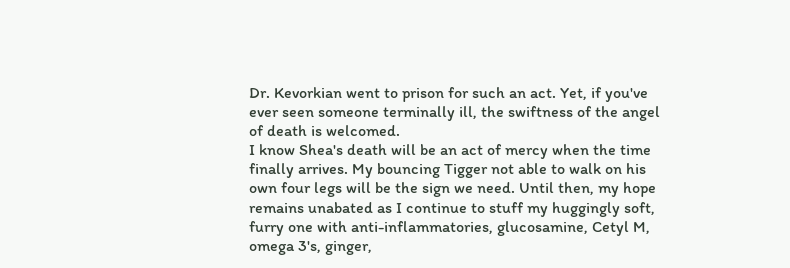Dr. Kevorkian went to prison for such an act. Yet, if you've ever seen someone terminally ill, the swiftness of the angel of death is welcomed.
I know Shea's death will be an act of mercy when the time finally arrives. My bouncing Tigger not able to walk on his own four legs will be the sign we need. Until then, my hope remains unabated as I continue to stuff my huggingly soft, furry one with anti-inflammatories, glucosamine, Cetyl M, omega 3's, ginger,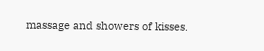massage and showers of kisses.